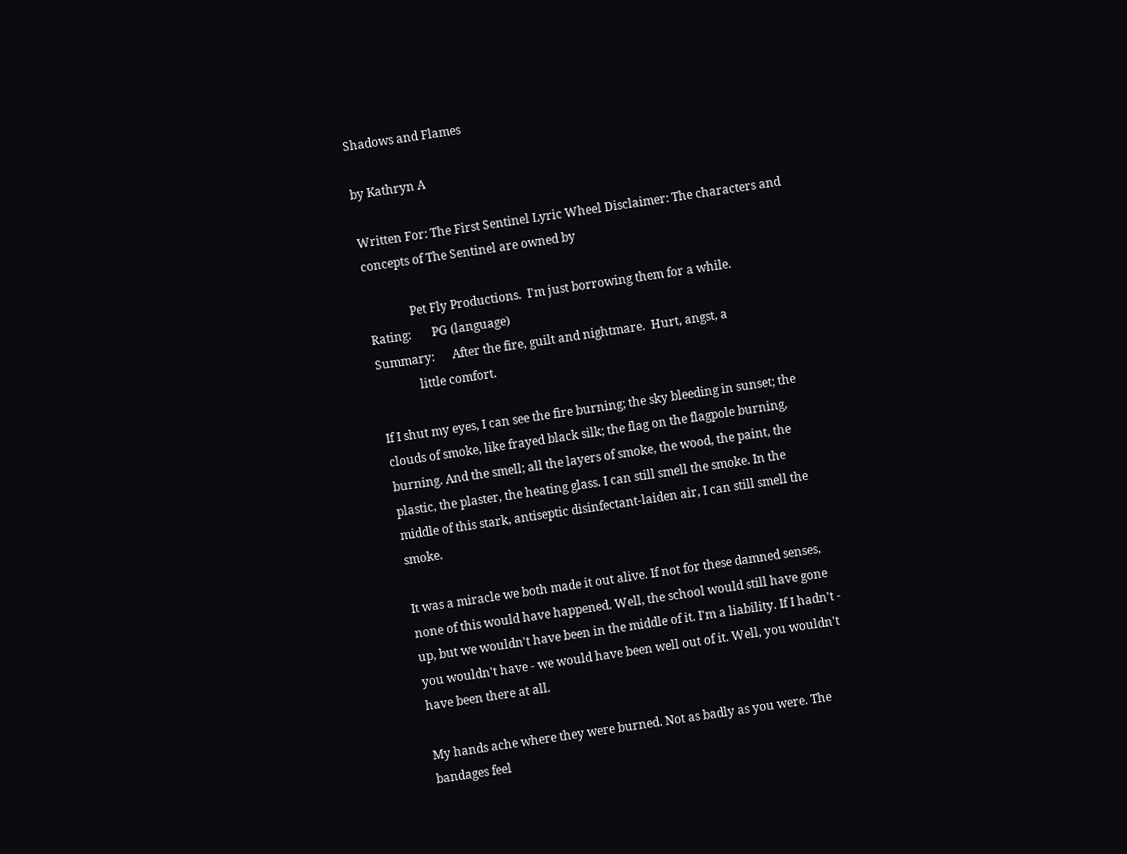Shadows and Flames

by Kathryn A

Written For: The First Sentinel Lyric Wheel Disclaimer: The characters and concepts of The Sentinel are owned by

              Pet Fly Productions.  I'm just borrowing them for a while.
Rating:       PG (language)
Summary:      After the fire, guilt and nightmare.  Hurt, angst, a
              little comfort.

If I shut my eyes, I can see the fire burning; the sky bleeding in sunset; the clouds of smoke, like frayed black silk; the flag on the flagpole burning, burning. And the smell; all the layers of smoke, the wood, the paint, the plastic, the plaster, the heating glass. I can still smell the smoke. In the middle of this stark, antiseptic disinfectant-laiden air, I can still smell the smoke.

It was a miracle we both made it out alive. If not for these damned senses, none of this would have happened. Well, the school would still have gone up, but we wouldn't have been in the middle of it. I'm a liability. If I hadn't - you wouldn't have - we would have been well out of it. Well, you wouldn't have been there at all.

My hands ache where they were burned. Not as badly as you were. The bandages feel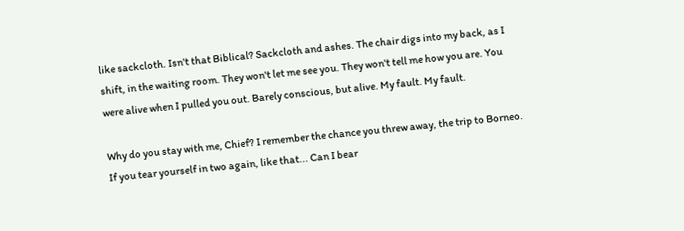like sackcloth. Isn't that Biblical? Sackcloth and ashes. The chair digs into my back, as I shift, in the waiting room. They won't let me see you. They won't tell me how you are. You were alive when I pulled you out. Barely conscious, but alive. My fault. My fault.

Why do you stay with me, Chief? I remember the chance you threw away, the trip to Borneo. If you tear yourself in two again, like that... Can I bear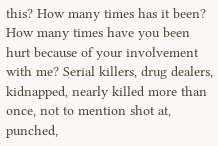this? How many times has it been? How many times have you been hurt because of your involvement with me? Serial killers, drug dealers, kidnapped, nearly killed more than once, not to mention shot at, punched,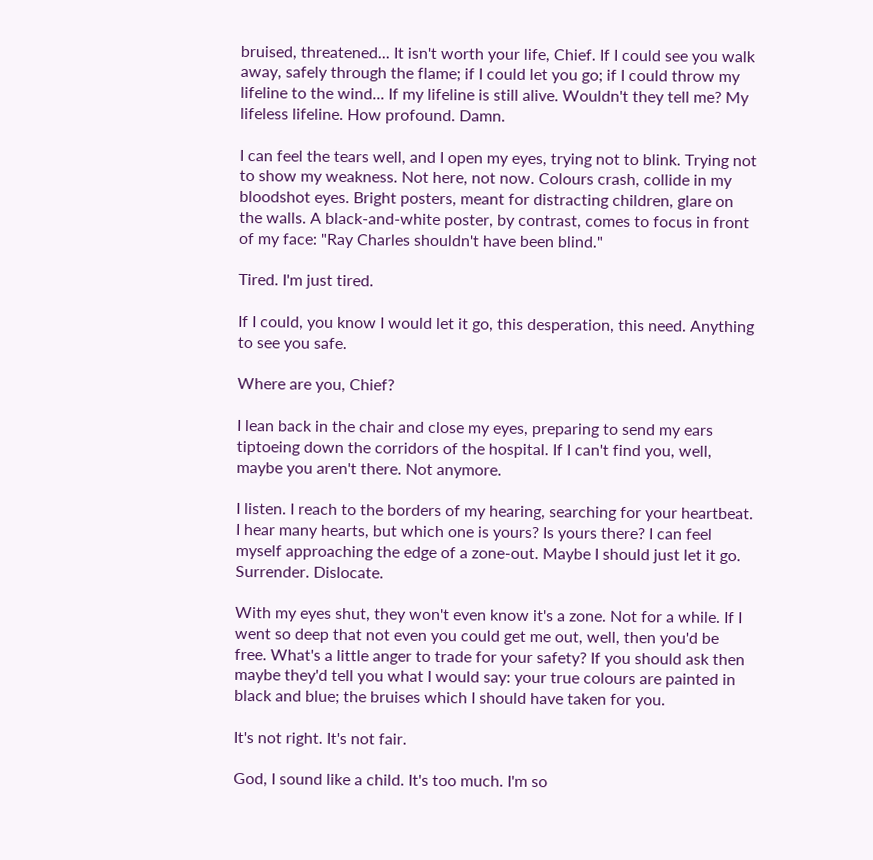bruised, threatened... It isn't worth your life, Chief. If I could see you walk away, safely through the flame; if I could let you go; if I could throw my lifeline to the wind... If my lifeline is still alive. Wouldn't they tell me? My lifeless lifeline. How profound. Damn.

I can feel the tears well, and I open my eyes, trying not to blink. Trying not to show my weakness. Not here, not now. Colours crash, collide in my bloodshot eyes. Bright posters, meant for distracting children, glare on the walls. A black-and-white poster, by contrast, comes to focus in front of my face: "Ray Charles shouldn't have been blind."

Tired. I'm just tired.

If I could, you know I would let it go, this desperation, this need. Anything to see you safe.

Where are you, Chief?

I lean back in the chair and close my eyes, preparing to send my ears tiptoeing down the corridors of the hospital. If I can't find you, well, maybe you aren't there. Not anymore.

I listen. I reach to the borders of my hearing, searching for your heartbeat. I hear many hearts, but which one is yours? Is yours there? I can feel myself approaching the edge of a zone-out. Maybe I should just let it go. Surrender. Dislocate.

With my eyes shut, they won't even know it's a zone. Not for a while. If I went so deep that not even you could get me out, well, then you'd be free. What's a little anger to trade for your safety? If you should ask then maybe they'd tell you what I would say: your true colours are painted in black and blue; the bruises which I should have taken for you.

It's not right. It's not fair.

God, I sound like a child. It's too much. I'm so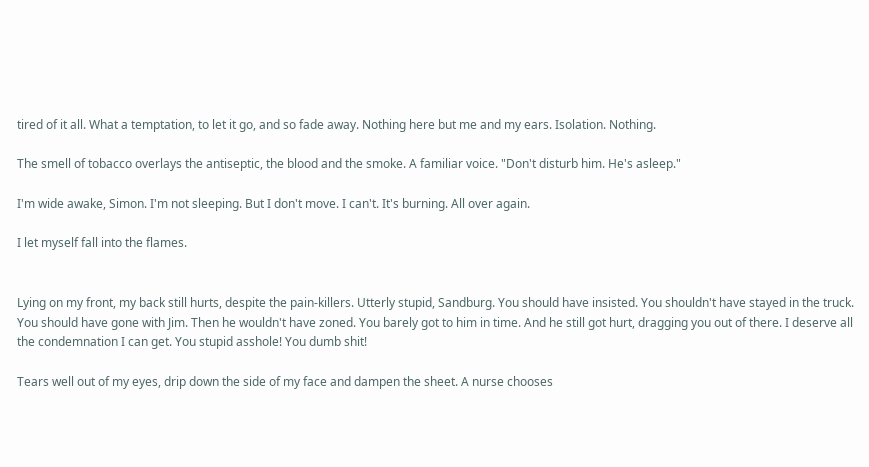tired of it all. What a temptation, to let it go, and so fade away. Nothing here but me and my ears. Isolation. Nothing.

The smell of tobacco overlays the antiseptic, the blood and the smoke. A familiar voice. "Don't disturb him. He's asleep."

I'm wide awake, Simon. I'm not sleeping. But I don't move. I can't. It's burning. All over again.

I let myself fall into the flames.


Lying on my front, my back still hurts, despite the pain-killers. Utterly stupid, Sandburg. You should have insisted. You shouldn't have stayed in the truck. You should have gone with Jim. Then he wouldn't have zoned. You barely got to him in time. And he still got hurt, dragging you out of there. I deserve all the condemnation I can get. You stupid asshole! You dumb shit!

Tears well out of my eyes, drip down the side of my face and dampen the sheet. A nurse chooses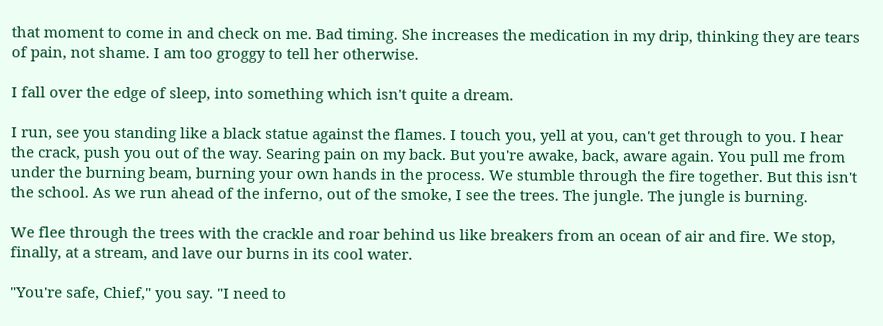that moment to come in and check on me. Bad timing. She increases the medication in my drip, thinking they are tears of pain, not shame. I am too groggy to tell her otherwise.

I fall over the edge of sleep, into something which isn't quite a dream.

I run, see you standing like a black statue against the flames. I touch you, yell at you, can't get through to you. I hear the crack, push you out of the way. Searing pain on my back. But you're awake, back, aware again. You pull me from under the burning beam, burning your own hands in the process. We stumble through the fire together. But this isn't the school. As we run ahead of the inferno, out of the smoke, I see the trees. The jungle. The jungle is burning.

We flee through the trees with the crackle and roar behind us like breakers from an ocean of air and fire. We stop, finally, at a stream, and lave our burns in its cool water.

"You're safe, Chief," you say. "I need to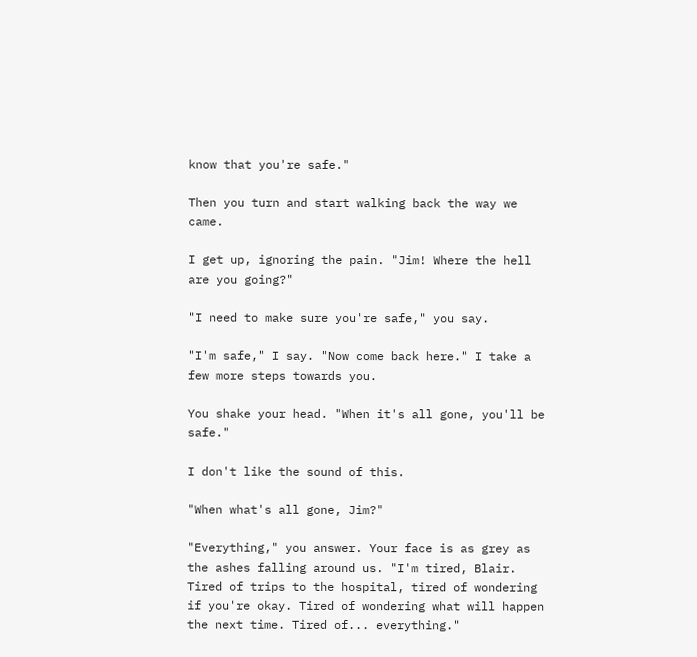know that you're safe."

Then you turn and start walking back the way we came.

I get up, ignoring the pain. "Jim! Where the hell are you going?"

"I need to make sure you're safe," you say.

"I'm safe," I say. "Now come back here." I take a few more steps towards you.

You shake your head. "When it's all gone, you'll be safe."

I don't like the sound of this.

"When what's all gone, Jim?"

"Everything," you answer. Your face is as grey as the ashes falling around us. "I'm tired, Blair. Tired of trips to the hospital, tired of wondering if you're okay. Tired of wondering what will happen the next time. Tired of... everything."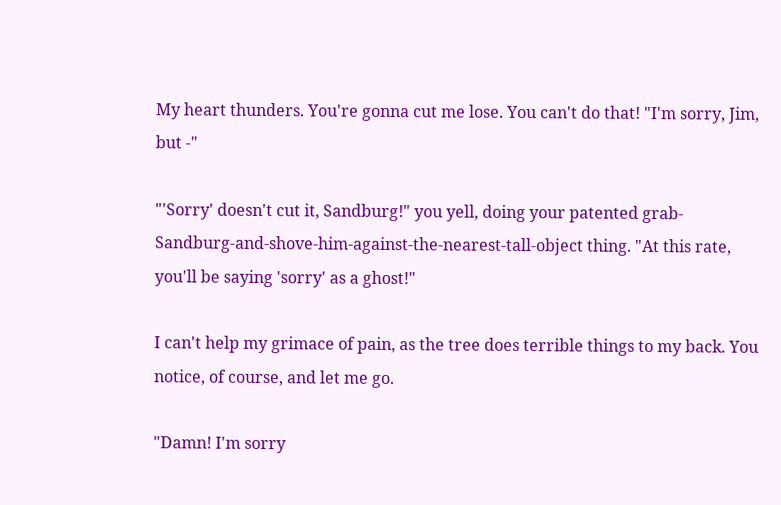My heart thunders. You're gonna cut me lose. You can't do that! "I'm sorry, Jim, but -"

"'Sorry' doesn't cut it, Sandburg!" you yell, doing your patented grab-Sandburg-and-shove-him-against-the-nearest-tall-object thing. "At this rate, you'll be saying 'sorry' as a ghost!"

I can't help my grimace of pain, as the tree does terrible things to my back. You notice, of course, and let me go.

"Damn! I'm sorry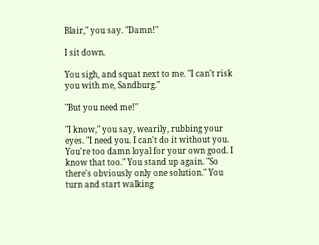Blair," you say. "Damn!"

I sit down.

You sigh, and squat next to me. "I can't risk you with me, Sandburg."

"But you need me!"

"I know," you say, wearily, rubbing your eyes. "I need you. I can't do it without you. You're too damn loyal for your own good. I know that too." You stand up again. "So there's obviously only one solution." You turn and start walking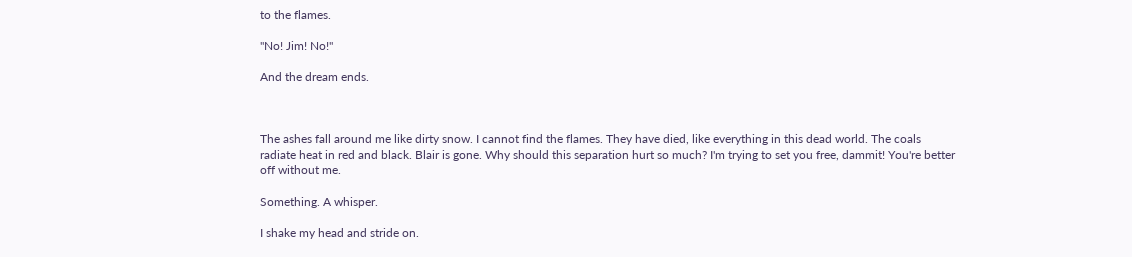to the flames.

"No! Jim! No!"

And the dream ends.



The ashes fall around me like dirty snow. I cannot find the flames. They have died, like everything in this dead world. The coals radiate heat in red and black. Blair is gone. Why should this separation hurt so much? I'm trying to set you free, dammit! You're better off without me.

Something. A whisper.

I shake my head and stride on.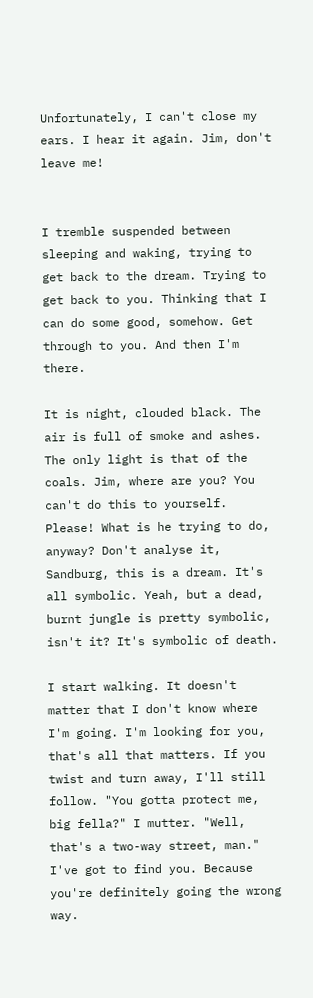Unfortunately, I can't close my ears. I hear it again. Jim, don't leave me!


I tremble suspended between sleeping and waking, trying to get back to the dream. Trying to get back to you. Thinking that I can do some good, somehow. Get through to you. And then I'm there.

It is night, clouded black. The air is full of smoke and ashes. The only light is that of the coals. Jim, where are you? You can't do this to yourself. Please! What is he trying to do, anyway? Don't analyse it, Sandburg, this is a dream. It's all symbolic. Yeah, but a dead, burnt jungle is pretty symbolic, isn't it? It's symbolic of death.

I start walking. It doesn't matter that I don't know where I'm going. I'm looking for you, that's all that matters. If you twist and turn away, I'll still follow. "You gotta protect me, big fella?" I mutter. "Well, that's a two-way street, man." I've got to find you. Because you're definitely going the wrong way.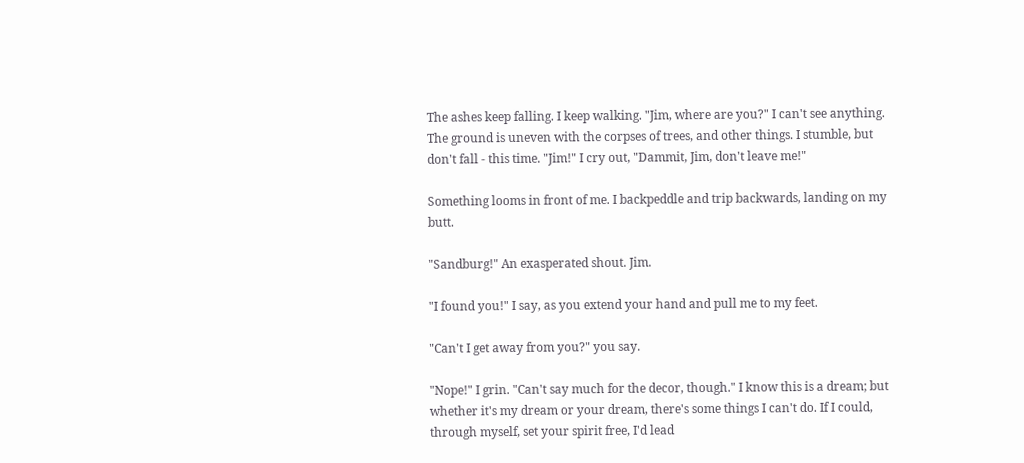The ashes keep falling. I keep walking. "Jim, where are you?" I can't see anything. The ground is uneven with the corpses of trees, and other things. I stumble, but don't fall - this time. "Jim!" I cry out, "Dammit, Jim, don't leave me!"

Something looms in front of me. I backpeddle and trip backwards, landing on my butt.

"Sandburg!" An exasperated shout. Jim.

"I found you!" I say, as you extend your hand and pull me to my feet.

"Can't I get away from you?" you say.

"Nope!" I grin. "Can't say much for the decor, though." I know this is a dream; but whether it's my dream or your dream, there's some things I can't do. If I could, through myself, set your spirit free, I'd lead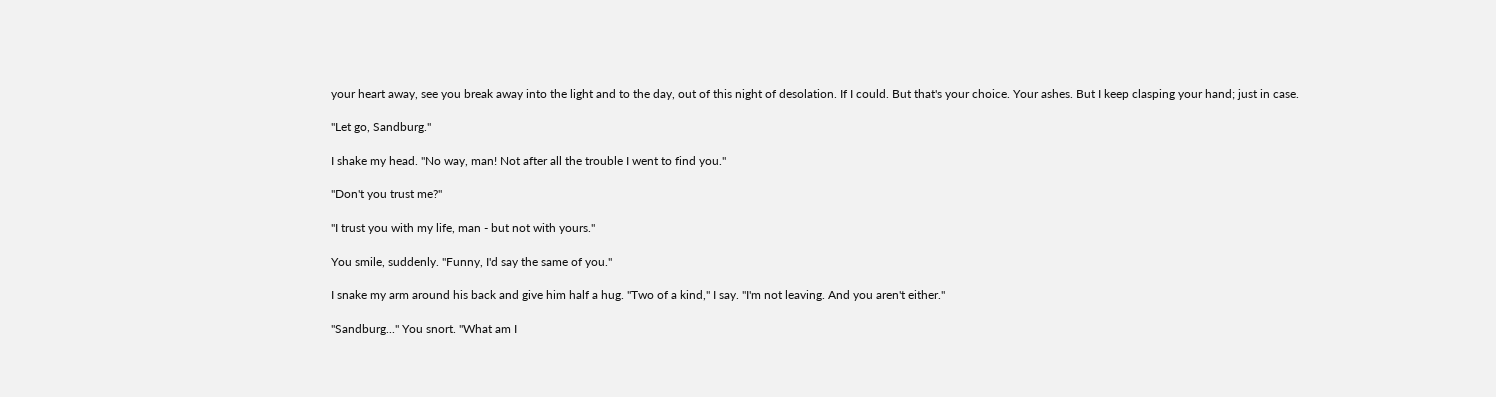your heart away, see you break away into the light and to the day, out of this night of desolation. If I could. But that's your choice. Your ashes. But I keep clasping your hand; just in case.

"Let go, Sandburg."

I shake my head. "No way, man! Not after all the trouble I went to find you."

"Don't you trust me?"

"I trust you with my life, man - but not with yours."

You smile, suddenly. "Funny, I'd say the same of you."

I snake my arm around his back and give him half a hug. "Two of a kind," I say. "I'm not leaving. And you aren't either."

"Sandburg..." You snort. "What am I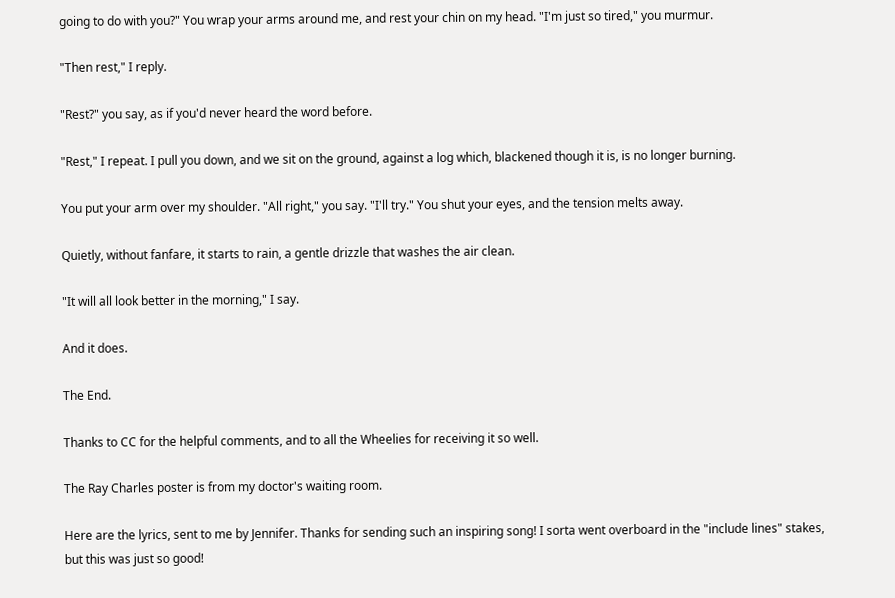going to do with you?" You wrap your arms around me, and rest your chin on my head. "I'm just so tired," you murmur.

"Then rest," I reply.

"Rest?" you say, as if you'd never heard the word before.

"Rest," I repeat. I pull you down, and we sit on the ground, against a log which, blackened though it is, is no longer burning.

You put your arm over my shoulder. "All right," you say. "I'll try." You shut your eyes, and the tension melts away.

Quietly, without fanfare, it starts to rain, a gentle drizzle that washes the air clean.

"It will all look better in the morning," I say.

And it does.

The End.

Thanks to CC for the helpful comments, and to all the Wheelies for receiving it so well.

The Ray Charles poster is from my doctor's waiting room.

Here are the lyrics, sent to me by Jennifer. Thanks for sending such an inspiring song! I sorta went overboard in the "include lines" stakes, but this was just so good!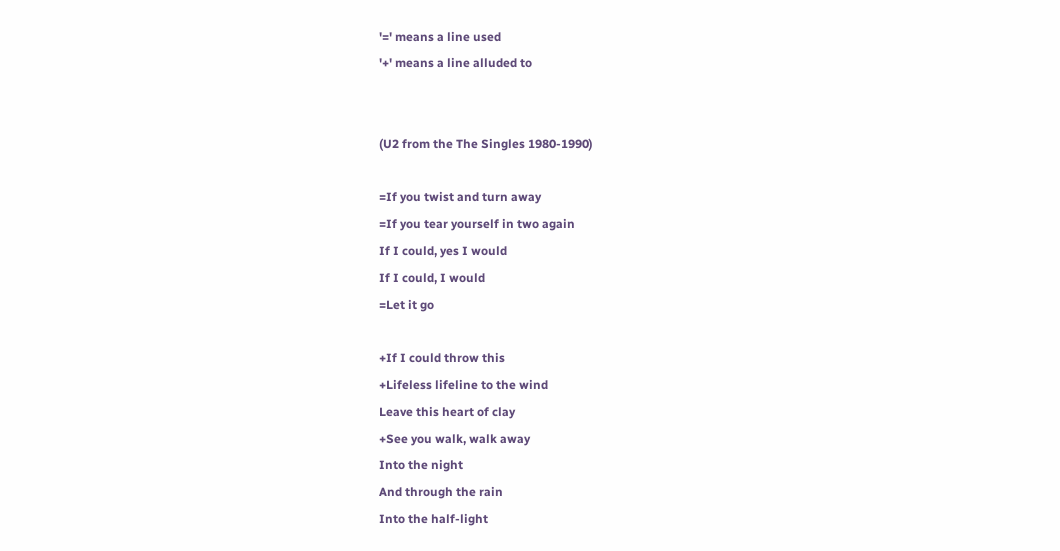'=' means a line used
'+' means a line alluded to


(U2 from the The Singles 1980-1990)

=If you twist and turn away
=If you tear yourself in two again
If I could, yes I would
If I could, I would
=Let it go

+If I could throw this
+Lifeless lifeline to the wind
Leave this heart of clay
+See you walk, walk away
Into the night
And through the rain
Into the half-light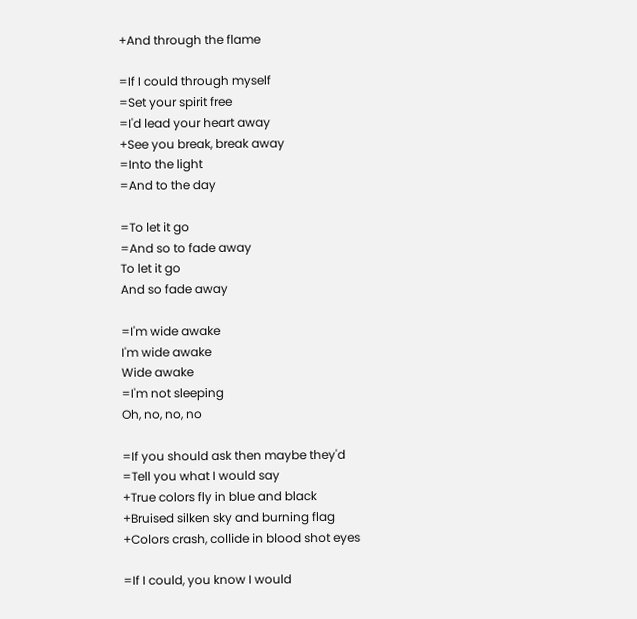+And through the flame

=If I could through myself
=Set your spirit free
=I'd lead your heart away
+See you break, break away
=Into the light
=And to the day

=To let it go
=And so to fade away
To let it go
And so fade away

=I'm wide awake
I'm wide awake
Wide awake
=I'm not sleeping
Oh, no, no, no

=If you should ask then maybe they'd
=Tell you what I would say
+True colors fly in blue and black
+Bruised silken sky and burning flag
+Colors crash, collide in blood shot eyes

=If I could, you know I would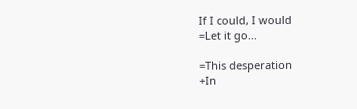If I could, I would
=Let it go...

=This desperation
+In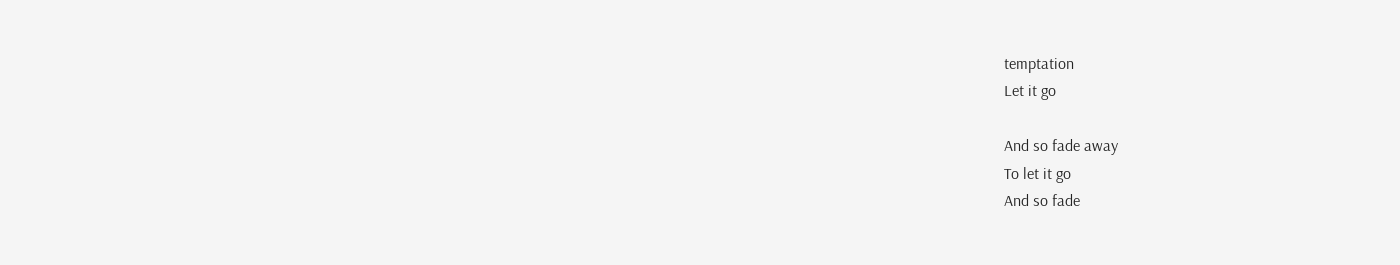temptation
Let it go

And so fade away
To let it go
And so fade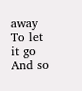away
To let it go
And so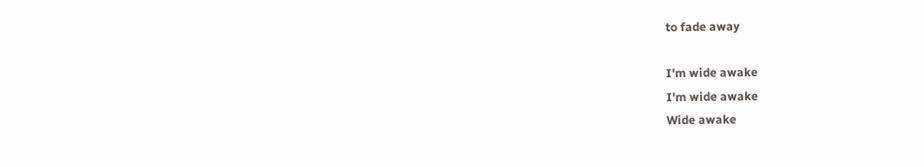to fade away

I'm wide awake
I'm wide awake
Wide awake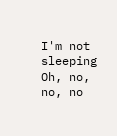I'm not sleeping
Oh, no, no, no